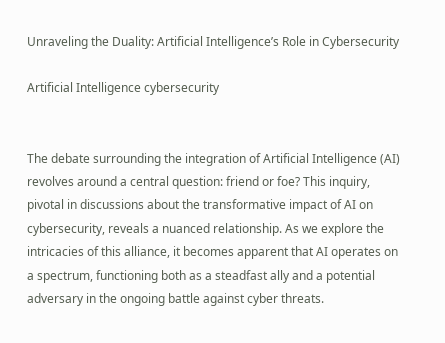Unraveling the Duality: Artificial Intelligence’s Role in Cybersecurity

Artificial Intelligence cybersecurity


The debate surrounding the integration of Artificial Intelligence (AI) revolves around a central question: friend or foe? This inquiry, pivotal in discussions about the transformative impact of AI on cybersecurity, reveals a nuanced relationship. As we explore the intricacies of this alliance, it becomes apparent that AI operates on a spectrum, functioning both as a steadfast ally and a potential adversary in the ongoing battle against cyber threats.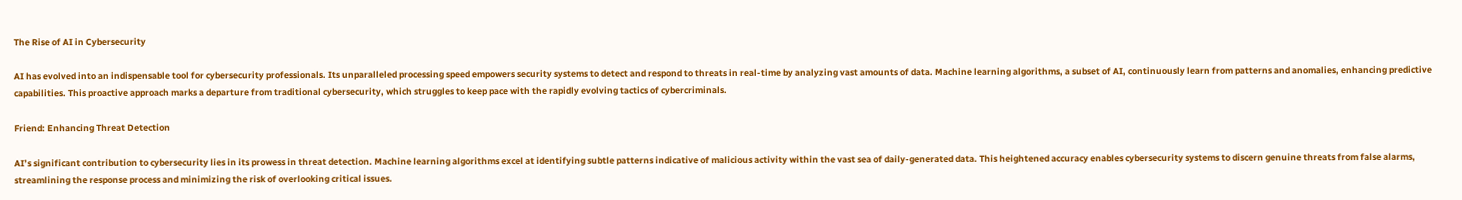The Rise of AI in Cybersecurity

AI has evolved into an indispensable tool for cybersecurity professionals. Its unparalleled processing speed empowers security systems to detect and respond to threats in real-time by analyzing vast amounts of data. Machine learning algorithms, a subset of AI, continuously learn from patterns and anomalies, enhancing predictive capabilities. This proactive approach marks a departure from traditional cybersecurity, which struggles to keep pace with the rapidly evolving tactics of cybercriminals.

Friend: Enhancing Threat Detection

AI’s significant contribution to cybersecurity lies in its prowess in threat detection. Machine learning algorithms excel at identifying subtle patterns indicative of malicious activity within the vast sea of daily-generated data. This heightened accuracy enables cybersecurity systems to discern genuine threats from false alarms, streamlining the response process and minimizing the risk of overlooking critical issues.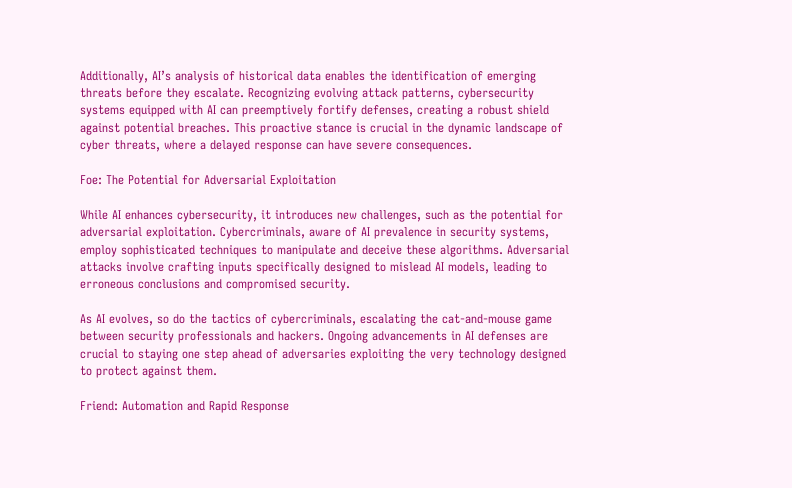Additionally, AI’s analysis of historical data enables the identification of emerging threats before they escalate. Recognizing evolving attack patterns, cybersecurity systems equipped with AI can preemptively fortify defenses, creating a robust shield against potential breaches. This proactive stance is crucial in the dynamic landscape of cyber threats, where a delayed response can have severe consequences.

Foe: The Potential for Adversarial Exploitation

While AI enhances cybersecurity, it introduces new challenges, such as the potential for adversarial exploitation. Cybercriminals, aware of AI prevalence in security systems, employ sophisticated techniques to manipulate and deceive these algorithms. Adversarial attacks involve crafting inputs specifically designed to mislead AI models, leading to erroneous conclusions and compromised security.

As AI evolves, so do the tactics of cybercriminals, escalating the cat-and-mouse game between security professionals and hackers. Ongoing advancements in AI defenses are crucial to staying one step ahead of adversaries exploiting the very technology designed to protect against them.

Friend: Automation and Rapid Response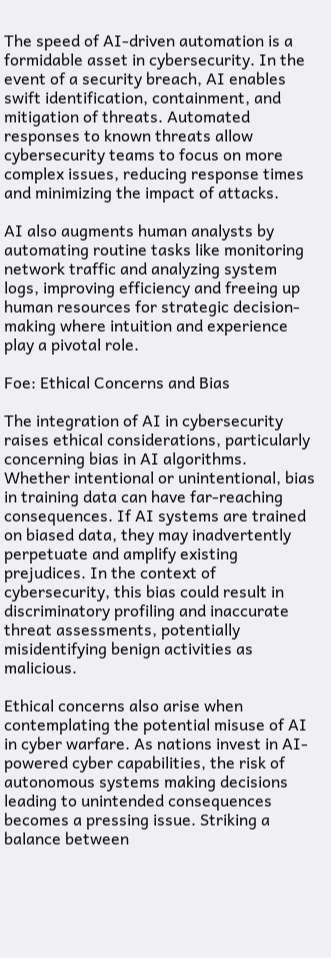The speed of AI-driven automation is a formidable asset in cybersecurity. In the event of a security breach, AI enables swift identification, containment, and mitigation of threats. Automated responses to known threats allow cybersecurity teams to focus on more complex issues, reducing response times and minimizing the impact of attacks.

AI also augments human analysts by automating routine tasks like monitoring network traffic and analyzing system logs, improving efficiency and freeing up human resources for strategic decision-making where intuition and experience play a pivotal role.

Foe: Ethical Concerns and Bias

The integration of AI in cybersecurity raises ethical considerations, particularly concerning bias in AI algorithms. Whether intentional or unintentional, bias in training data can have far-reaching consequences. If AI systems are trained on biased data, they may inadvertently perpetuate and amplify existing prejudices. In the context of cybersecurity, this bias could result in discriminatory profiling and inaccurate threat assessments, potentially misidentifying benign activities as malicious.

Ethical concerns also arise when contemplating the potential misuse of AI in cyber warfare. As nations invest in AI-powered cyber capabilities, the risk of autonomous systems making decisions leading to unintended consequences becomes a pressing issue. Striking a balance between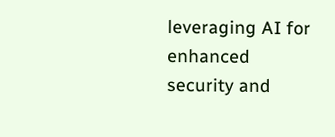leveraging AI for enhanced security and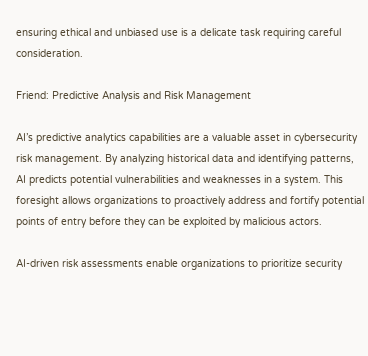ensuring ethical and unbiased use is a delicate task requiring careful consideration.

Friend: Predictive Analysis and Risk Management

AI’s predictive analytics capabilities are a valuable asset in cybersecurity risk management. By analyzing historical data and identifying patterns, AI predicts potential vulnerabilities and weaknesses in a system. This foresight allows organizations to proactively address and fortify potential points of entry before they can be exploited by malicious actors.

AI-driven risk assessments enable organizations to prioritize security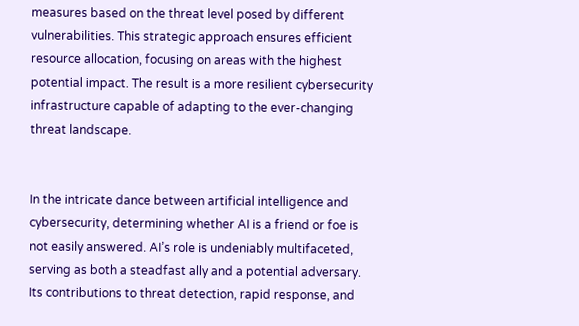measures based on the threat level posed by different vulnerabilities. This strategic approach ensures efficient resource allocation, focusing on areas with the highest potential impact. The result is a more resilient cybersecurity infrastructure capable of adapting to the ever-changing threat landscape.


In the intricate dance between artificial intelligence and cybersecurity, determining whether AI is a friend or foe is not easily answered. AI’s role is undeniably multifaceted, serving as both a steadfast ally and a potential adversary. Its contributions to threat detection, rapid response, and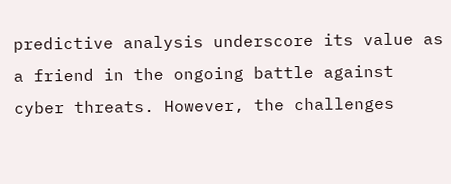predictive analysis underscore its value as a friend in the ongoing battle against cyber threats. However, the challenges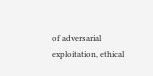of adversarial exploitation, ethical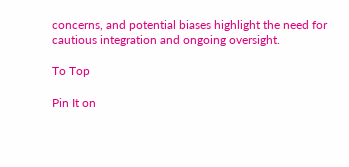concerns, and potential biases highlight the need for cautious integration and ongoing oversight.

To Top

Pin It on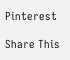Pinterest

Share This